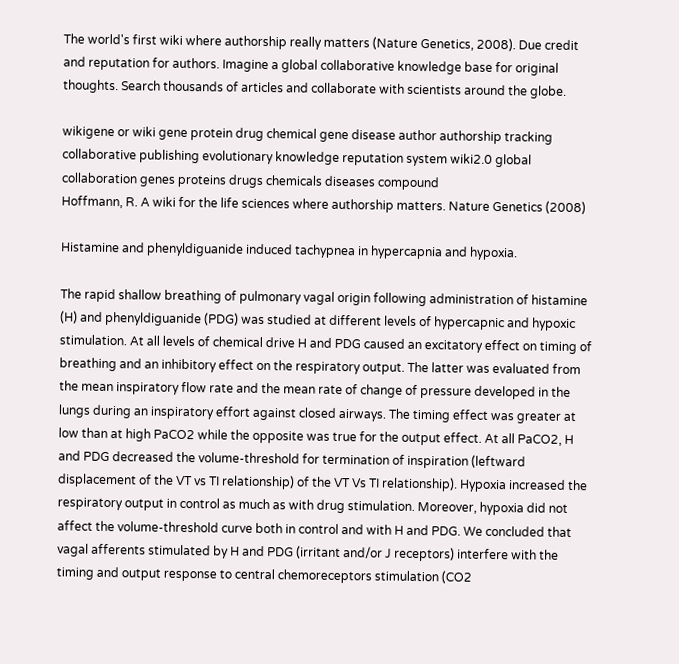The world's first wiki where authorship really matters (Nature Genetics, 2008). Due credit and reputation for authors. Imagine a global collaborative knowledge base for original thoughts. Search thousands of articles and collaborate with scientists around the globe.

wikigene or wiki gene protein drug chemical gene disease author authorship tracking collaborative publishing evolutionary knowledge reputation system wiki2.0 global collaboration genes proteins drugs chemicals diseases compound
Hoffmann, R. A wiki for the life sciences where authorship matters. Nature Genetics (2008)

Histamine and phenyldiguanide induced tachypnea in hypercapnia and hypoxia.

The rapid shallow breathing of pulmonary vagal origin following administration of histamine (H) and phenyldiguanide (PDG) was studied at different levels of hypercapnic and hypoxic stimulation. At all levels of chemical drive H and PDG caused an excitatory effect on timing of breathing and an inhibitory effect on the respiratory output. The latter was evaluated from the mean inspiratory flow rate and the mean rate of change of pressure developed in the lungs during an inspiratory effort against closed airways. The timing effect was greater at low than at high PaCO2 while the opposite was true for the output effect. At all PaCO2, H and PDG decreased the volume-threshold for termination of inspiration (leftward displacement of the VT vs TI relationship) of the VT Vs TI relationship). Hypoxia increased the respiratory output in control as much as with drug stimulation. Moreover, hypoxia did not affect the volume-threshold curve both in control and with H and PDG. We concluded that vagal afferents stimulated by H and PDG (irritant and/or J receptors) interfere with the timing and output response to central chemoreceptors stimulation (CO2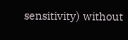sensitivity) without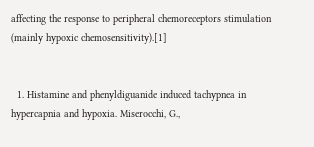affecting the response to peripheral chemoreceptors stimulation (mainly hypoxic chemosensitivity).[1]


  1. Histamine and phenyldiguanide induced tachypnea in hypercapnia and hypoxia. Miserocchi, G.,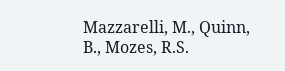Mazzarelli, M., Quinn, B., Mozes, R.S.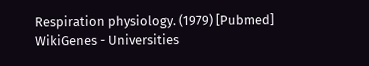Respiration physiology. (1979) [Pubmed]
WikiGenes - Universities